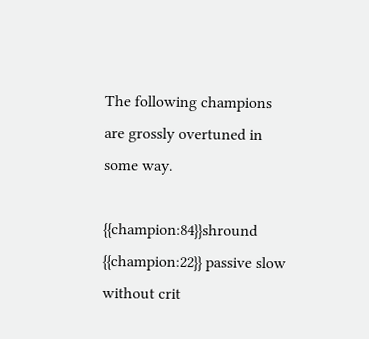The following champions are grossly overtuned in some way.

{{champion:84}}shround {{champion:22}} passive slow without crit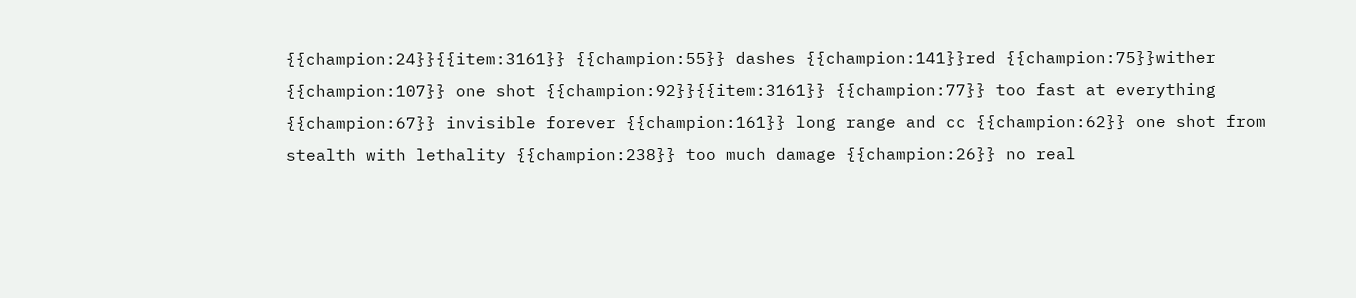{{champion:24}}{{item:3161}} {{champion:55}} dashes {{champion:141}}red {{champion:75}}wither {{champion:107}} one shot {{champion:92}}{{item:3161}} {{champion:77}} too fast at everything {{champion:67}} invisible forever {{champion:161}} long range and cc {{champion:62}} one shot from stealth with lethality {{champion:238}} too much damage {{champion:26}} no real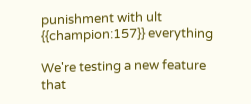punishment with ult {{champion:157}} everything

We're testing a new feature that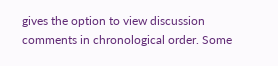gives the option to view discussion comments in chronological order. Some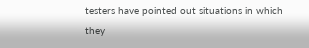testers have pointed out situations in which they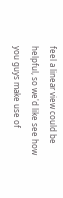feel a linear view could be helpful, so we'd like see how you guys make use of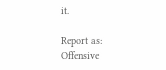it.

Report as:
Offensive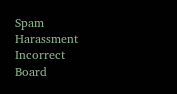Spam Harassment Incorrect Board